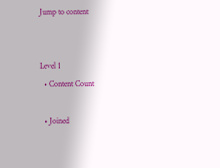Jump to content


Level 1
  • Content Count

  • Joined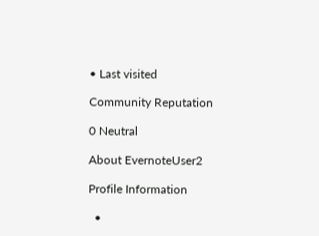• Last visited

Community Reputation

0 Neutral

About EvernoteUser2

Profile Information

  •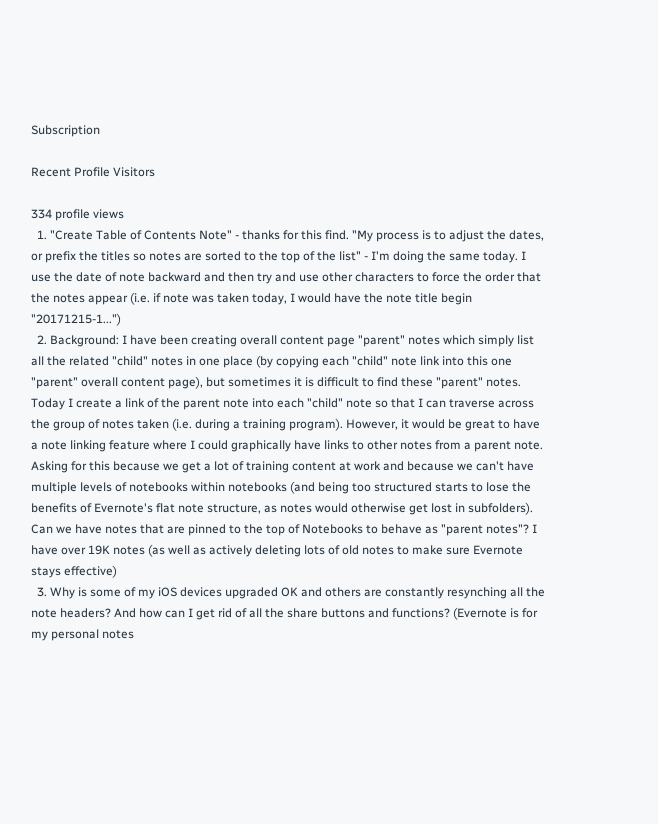Subscription

Recent Profile Visitors

334 profile views
  1. "Create Table of Contents Note" - thanks for this find. "My process is to adjust the dates, or prefix the titles so notes are sorted to the top of the list" - I'm doing the same today. I use the date of note backward and then try and use other characters to force the order that the notes appear (i.e. if note was taken today, I would have the note title begin "20171215-1...")
  2. Background: I have been creating overall content page "parent" notes which simply list all the related "child" notes in one place (by copying each "child" note link into this one "parent" overall content page), but sometimes it is difficult to find these "parent" notes. Today I create a link of the parent note into each "child" note so that I can traverse across the group of notes taken (i.e. during a training program). However, it would be great to have a note linking feature where I could graphically have links to other notes from a parent note. Asking for this because we get a lot of training content at work and because we can't have multiple levels of notebooks within notebooks (and being too structured starts to lose the benefits of Evernote's flat note structure, as notes would otherwise get lost in subfolders). Can we have notes that are pinned to the top of Notebooks to behave as "parent notes"? I have over 19K notes (as well as actively deleting lots of old notes to make sure Evernote stays effective)
  3. Why is some of my iOS devices upgraded OK and others are constantly resynching all the note headers? And how can I get rid of all the share buttons and functions? (Evernote is for my personal notes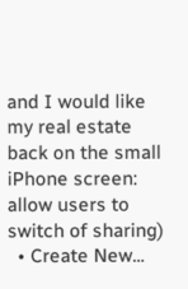and I would like my real estate back on the small iPhone screen: allow users to switch of sharing)
  • Create New...